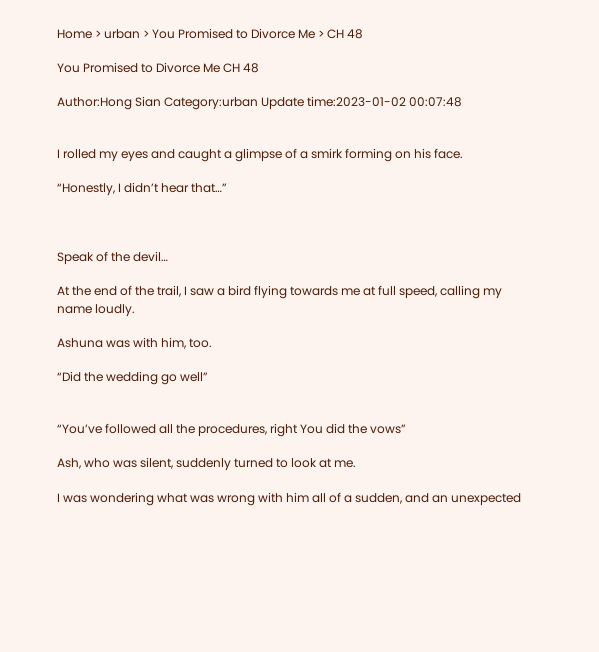Home > urban > You Promised to Divorce Me > CH 48

You Promised to Divorce Me CH 48

Author:Hong Sian Category:urban Update time:2023-01-02 00:07:48


I rolled my eyes and caught a glimpse of a smirk forming on his face.

“Honestly, I didn’t hear that…”



Speak of the devil…

At the end of the trail, I saw a bird flying towards me at full speed, calling my name loudly.

Ashuna was with him, too.

“Did the wedding go well”


“You’ve followed all the procedures, right You did the vows”

Ash, who was silent, suddenly turned to look at me.

I was wondering what was wrong with him all of a sudden, and an unexpected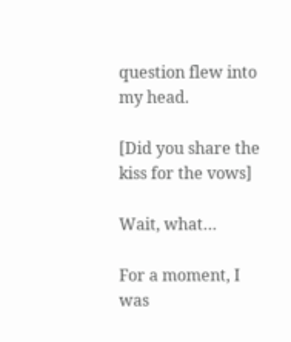question flew into my head.

[Did you share the kiss for the vows]

Wait, what…

For a moment, I was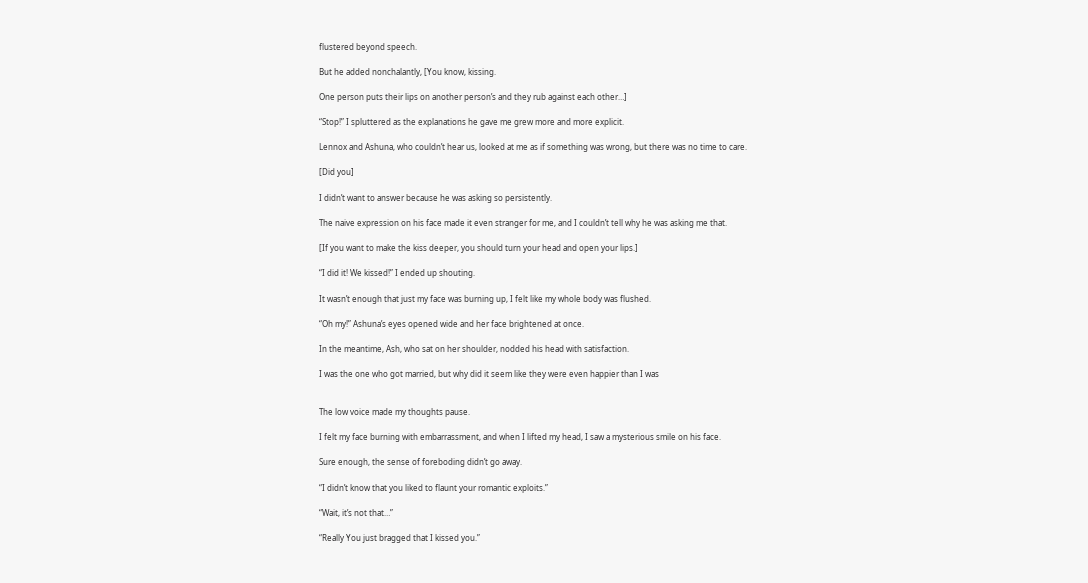flustered beyond speech.

But he added nonchalantly, [You know, kissing.

One person puts their lips on another person’s and they rub against each other…]

“Stop!” I spluttered as the explanations he gave me grew more and more explicit.

Lennox and Ashuna, who couldn’t hear us, looked at me as if something was wrong, but there was no time to care.

[Did you]

I didn’t want to answer because he was asking so persistently.

The naive expression on his face made it even stranger for me, and I couldn’t tell why he was asking me that.

[If you want to make the kiss deeper, you should turn your head and open your lips.]

“I did it! We kissed!” I ended up shouting.

It wasn’t enough that just my face was burning up, I felt like my whole body was flushed.

“Oh my!” Ashuna’s eyes opened wide and her face brightened at once.

In the meantime, Ash, who sat on her shoulder, nodded his head with satisfaction.

I was the one who got married, but why did it seem like they were even happier than I was


The low voice made my thoughts pause.

I felt my face burning with embarrassment, and when I lifted my head, I saw a mysterious smile on his face.

Sure enough, the sense of foreboding didn’t go away.

“I didn’t know that you liked to flaunt your romantic exploits.”

“Wait, it’s not that…”

“Really You just bragged that I kissed you.”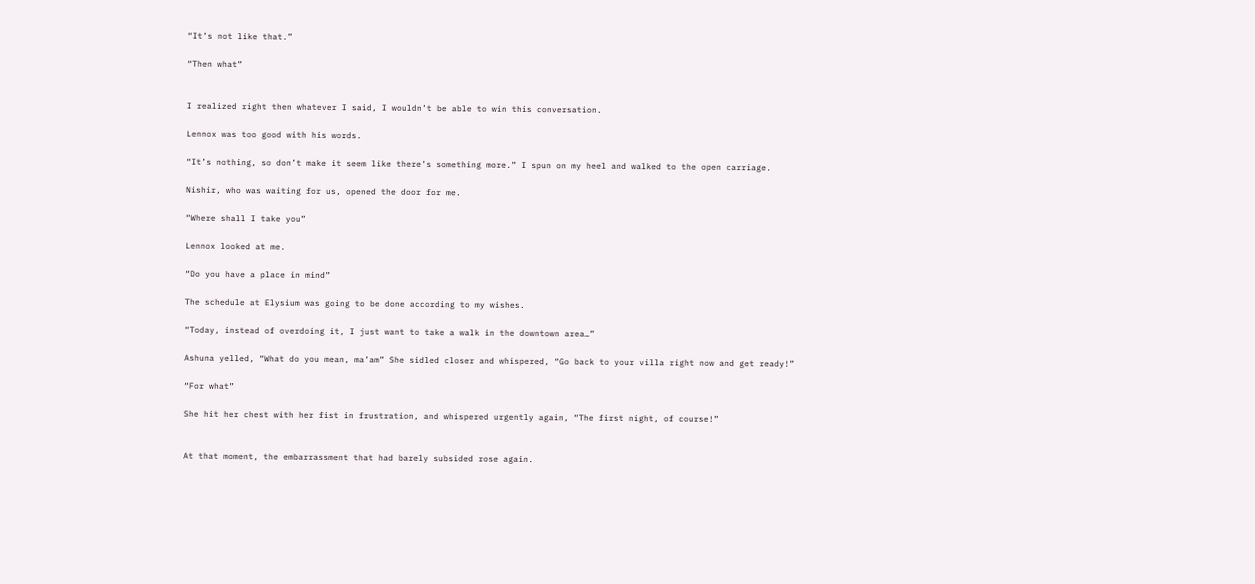“It’s not like that.”

“Then what”


I realized right then whatever I said, I wouldn’t be able to win this conversation.

Lennox was too good with his words.

“It’s nothing, so don’t make it seem like there’s something more.” I spun on my heel and walked to the open carriage.

Nishir, who was waiting for us, opened the door for me.

“Where shall I take you”

Lennox looked at me.

“Do you have a place in mind”

The schedule at Elysium was going to be done according to my wishes.

“Today, instead of overdoing it, I just want to take a walk in the downtown area…”

Ashuna yelled, “What do you mean, ma’am” She sidled closer and whispered, “Go back to your villa right now and get ready!”

“For what”

She hit her chest with her fist in frustration, and whispered urgently again, “The first night, of course!”


At that moment, the embarrassment that had barely subsided rose again.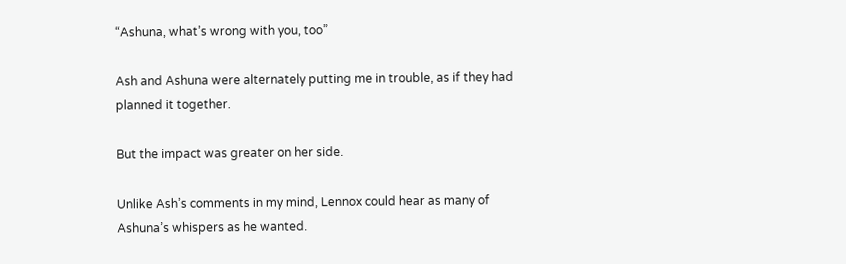“Ashuna, what’s wrong with you, too”

Ash and Ashuna were alternately putting me in trouble, as if they had planned it together.

But the impact was greater on her side.

Unlike Ash’s comments in my mind, Lennox could hear as many of Ashuna’s whispers as he wanted.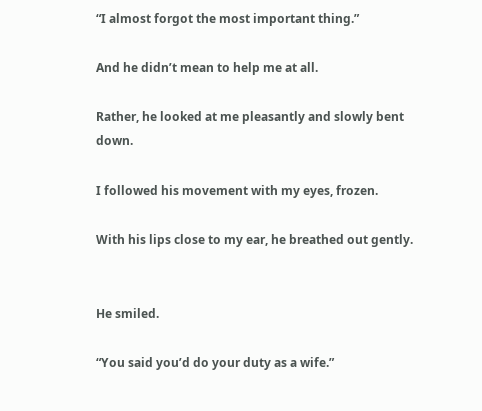“I almost forgot the most important thing.”

And he didn’t mean to help me at all.

Rather, he looked at me pleasantly and slowly bent down.

I followed his movement with my eyes, frozen.

With his lips close to my ear, he breathed out gently.


He smiled.

“You said you’d do your duty as a wife.”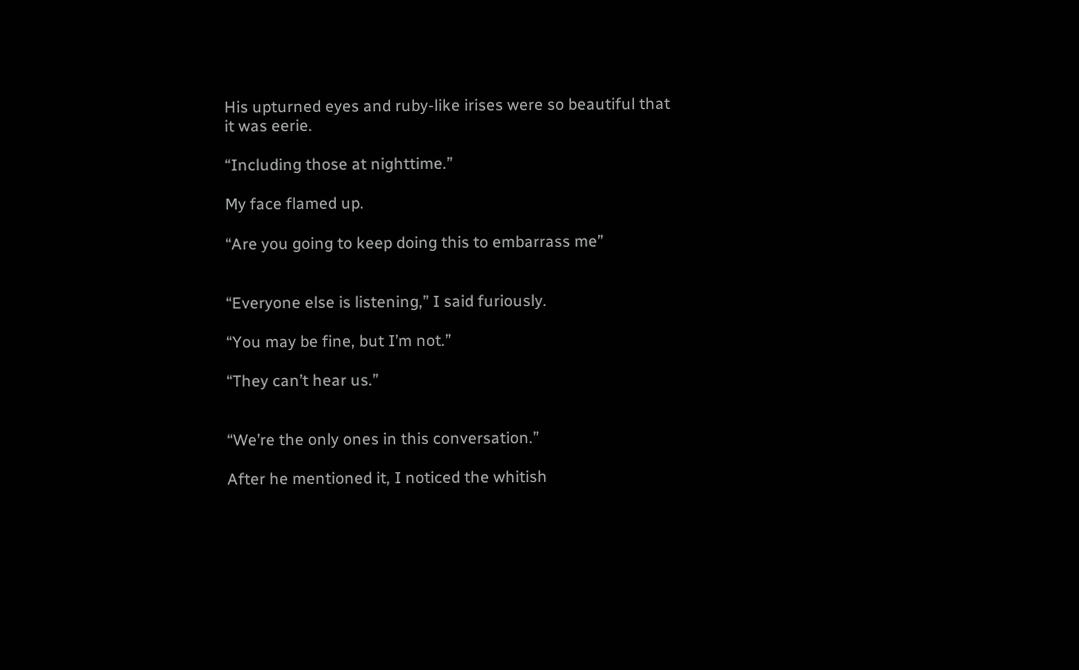His upturned eyes and ruby-like irises were so beautiful that it was eerie.

“Including those at nighttime.”

My face flamed up.

“Are you going to keep doing this to embarrass me”


“Everyone else is listening,” I said furiously.

“You may be fine, but I’m not.”

“They can’t hear us.”


“We’re the only ones in this conversation.”

After he mentioned it, I noticed the whitish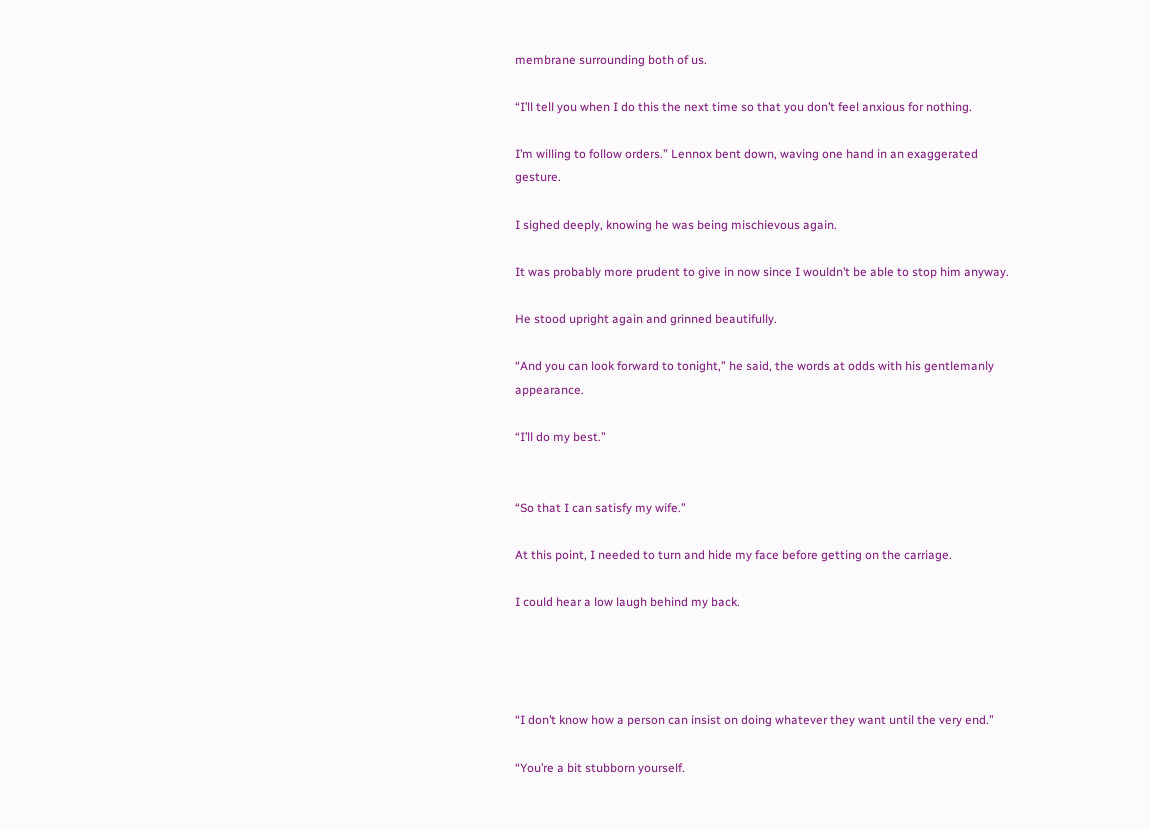membrane surrounding both of us.

“I’ll tell you when I do this the next time so that you don’t feel anxious for nothing.

I’m willing to follow orders.” Lennox bent down, waving one hand in an exaggerated gesture.

I sighed deeply, knowing he was being mischievous again.

It was probably more prudent to give in now since I wouldn’t be able to stop him anyway.

He stood upright again and grinned beautifully.

“And you can look forward to tonight,” he said, the words at odds with his gentlemanly appearance.

“I’ll do my best.”


“So that I can satisfy my wife.”

At this point, I needed to turn and hide my face before getting on the carriage.

I could hear a low laugh behind my back.




“I don’t know how a person can insist on doing whatever they want until the very end.”

“You’re a bit stubborn yourself.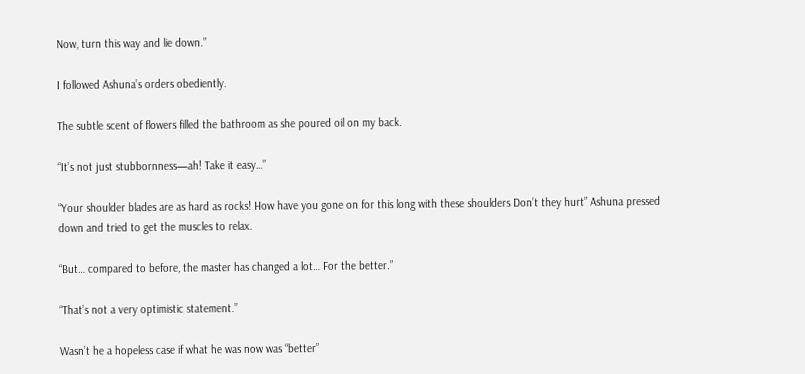Now, turn this way and lie down.”

I followed Ashuna’s orders obediently.

The subtle scent of flowers filled the bathroom as she poured oil on my back.

“It’s not just stubbornness—ah! Take it easy…”

“Your shoulder blades are as hard as rocks! How have you gone on for this long with these shoulders Don’t they hurt” Ashuna pressed down and tried to get the muscles to relax.

“But… compared to before, the master has changed a lot… For the better.”

“That’s not a very optimistic statement.”

Wasn’t he a hopeless case if what he was now was “better”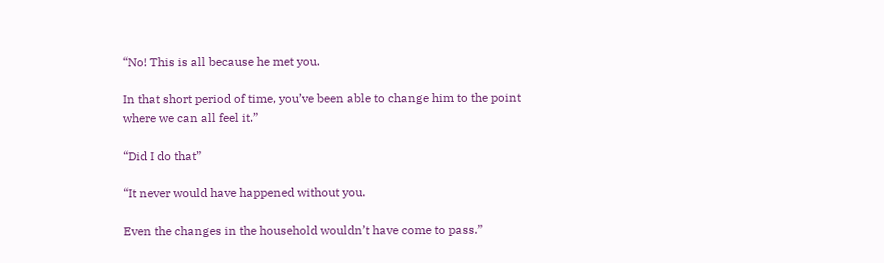“No! This is all because he met you.

In that short period of time, you’ve been able to change him to the point where we can all feel it.”

“Did I do that”

“It never would have happened without you.

Even the changes in the household wouldn’t have come to pass.”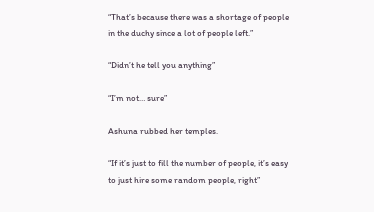“That’s because there was a shortage of people in the duchy since a lot of people left.”

“Didn’t he tell you anything”

“I’m not… sure”

Ashuna rubbed her temples.

“If it’s just to fill the number of people, it’s easy to just hire some random people, right”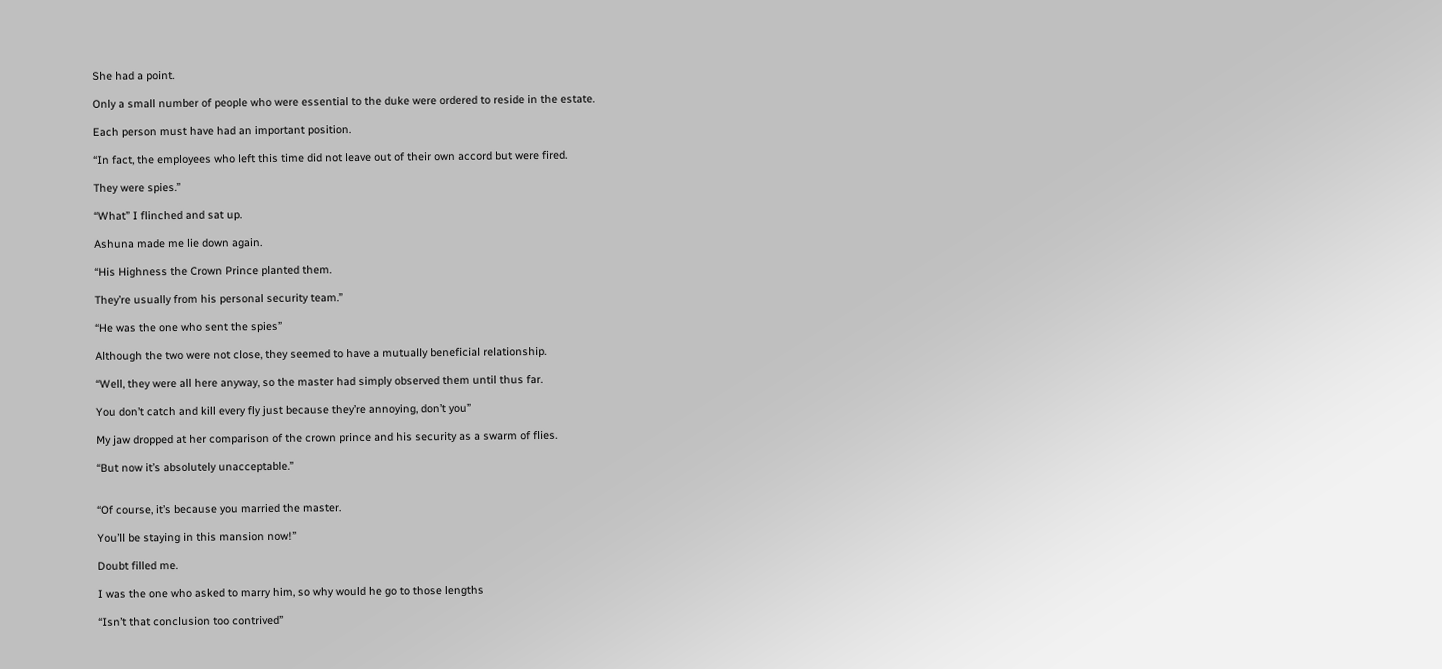She had a point.

Only a small number of people who were essential to the duke were ordered to reside in the estate.

Each person must have had an important position.

“In fact, the employees who left this time did not leave out of their own accord but were fired.

They were spies.”

“What” I flinched and sat up.

Ashuna made me lie down again.

“His Highness the Crown Prince planted them.

They’re usually from his personal security team.”

“He was the one who sent the spies”

Although the two were not close, they seemed to have a mutually beneficial relationship.

“Well, they were all here anyway, so the master had simply observed them until thus far.

You don’t catch and kill every fly just because they’re annoying, don’t you”

My jaw dropped at her comparison of the crown prince and his security as a swarm of flies.

“But now it’s absolutely unacceptable.”


“Of course, it’s because you married the master.

You’ll be staying in this mansion now!”

Doubt filled me.

I was the one who asked to marry him, so why would he go to those lengths

“Isn’t that conclusion too contrived”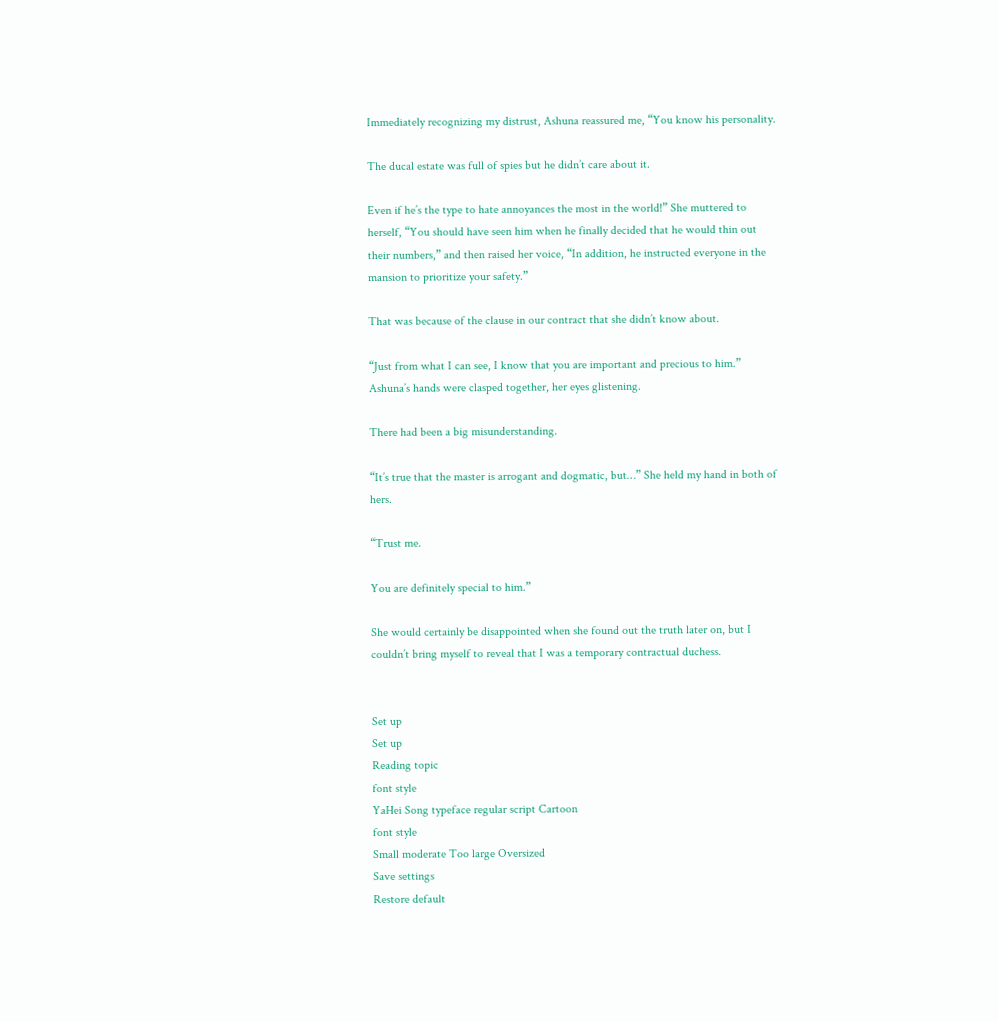Immediately recognizing my distrust, Ashuna reassured me, “You know his personality.

The ducal estate was full of spies but he didn’t care about it.

Even if he’s the type to hate annoyances the most in the world!” She muttered to herself, “You should have seen him when he finally decided that he would thin out their numbers,” and then raised her voice, “In addition, he instructed everyone in the mansion to prioritize your safety.”

That was because of the clause in our contract that she didn’t know about.

“Just from what I can see, I know that you are important and precious to him.” Ashuna’s hands were clasped together, her eyes glistening.

There had been a big misunderstanding.

“It’s true that the master is arrogant and dogmatic, but…” She held my hand in both of hers.

“Trust me.

You are definitely special to him.”

She would certainly be disappointed when she found out the truth later on, but I couldn’t bring myself to reveal that I was a temporary contractual duchess.


Set up
Set up
Reading topic
font style
YaHei Song typeface regular script Cartoon
font style
Small moderate Too large Oversized
Save settings
Restore default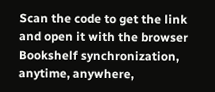Scan the code to get the link and open it with the browser
Bookshelf synchronization, anytime, anywhere,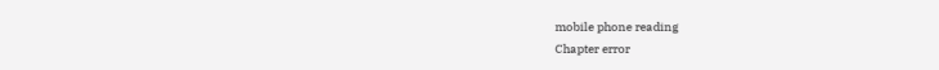mobile phone reading
Chapter error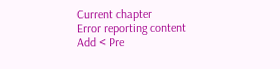Current chapter
Error reporting content
Add < Pre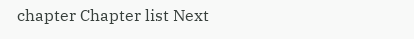chapter Chapter list Next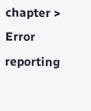chapter > Error reporting